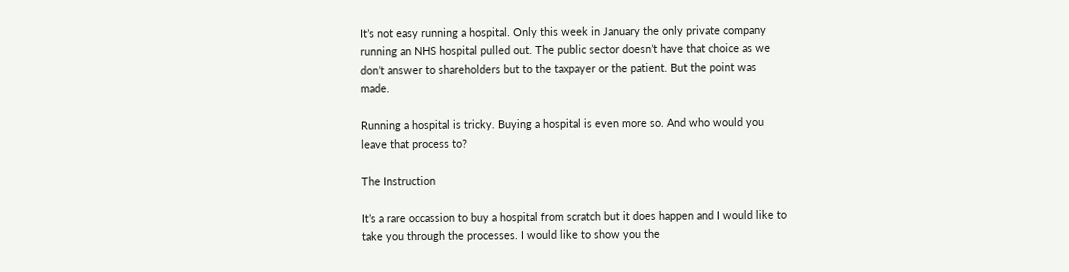It’s not easy running a hospital. Only this week in January the only private company running an NHS hospital pulled out. The public sector doesn’t have that choice as we don’t answer to shareholders but to the taxpayer or the patient. But the point was made.

Running a hospital is tricky. Buying a hospital is even more so. And who would you leave that process to?

The Instruction

It’s a rare occassion to buy a hospital from scratch but it does happen and I would like to take you through the processes. I would like to show you the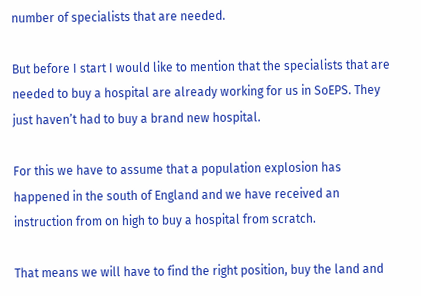number of specialists that are needed.

But before I start I would like to mention that the specialists that are needed to buy a hospital are already working for us in SoEPS. They just haven’t had to buy a brand new hospital.

For this we have to assume that a population explosion has happened in the south of England and we have received an instruction from on high to buy a hospital from scratch.

That means we will have to find the right position, buy the land and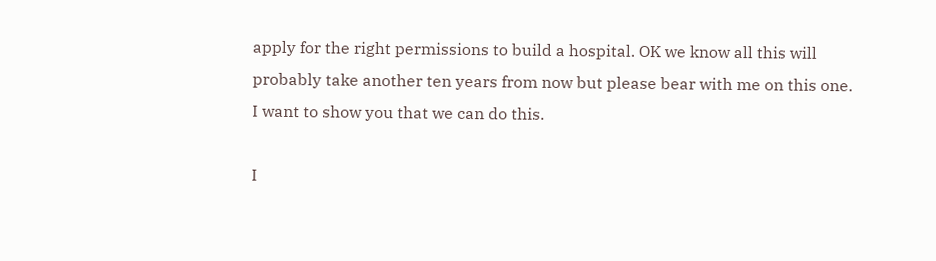apply for the right permissions to build a hospital. OK we know all this will probably take another ten years from now but please bear with me on this one. I want to show you that we can do this.

I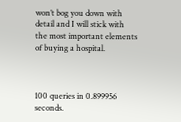won’t bog you down with detail and I will stick with the most important elements of buying a hospital.



100 queries in 0.899956 seconds.